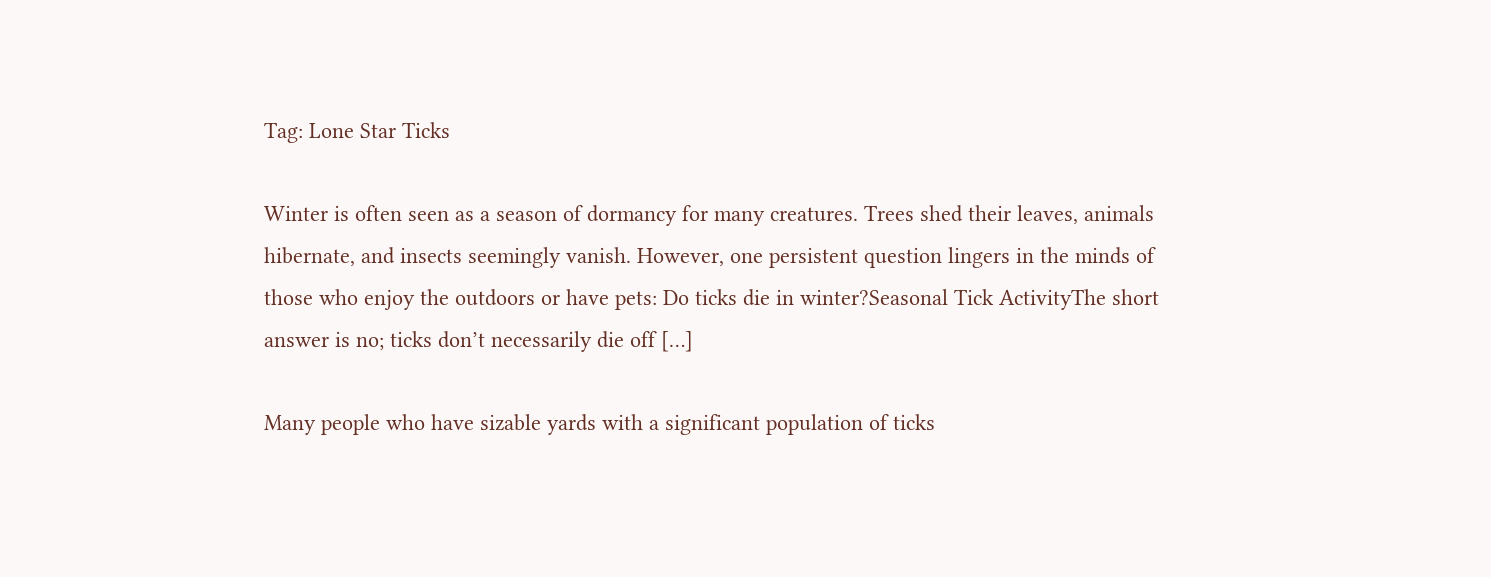Tag: Lone Star Ticks

Winter is often seen as a season of dormancy for many creatures. Trees shed their leaves, animals hibernate, and insects seemingly vanish. However, one persistent question lingers in the minds of those who enjoy the outdoors or have pets: Do ticks die in winter?Seasonal Tick ActivityThe short answer is no; ticks don’t necessarily die off […]

Many people who have sizable yards with a significant population of ticks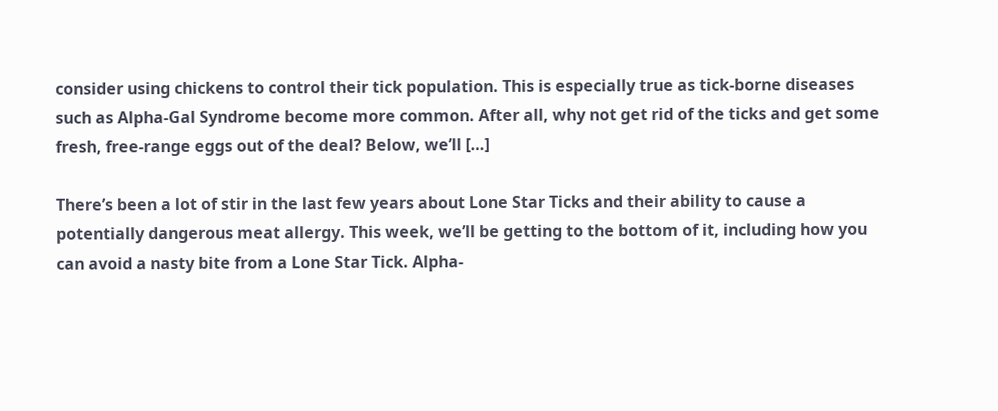consider using chickens to control their tick population. This is especially true as tick-borne diseases such as Alpha-Gal Syndrome become more common. After all, why not get rid of the ticks and get some fresh, free-range eggs out of the deal? Below, we’ll […]

There’s been a lot of stir in the last few years about Lone Star Ticks and their ability to cause a potentially dangerous meat allergy. This week, we’ll be getting to the bottom of it, including how you can avoid a nasty bite from a Lone Star Tick. Alpha-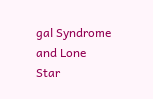gal Syndrome and Lone Star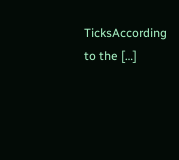TicksAccording to the […]